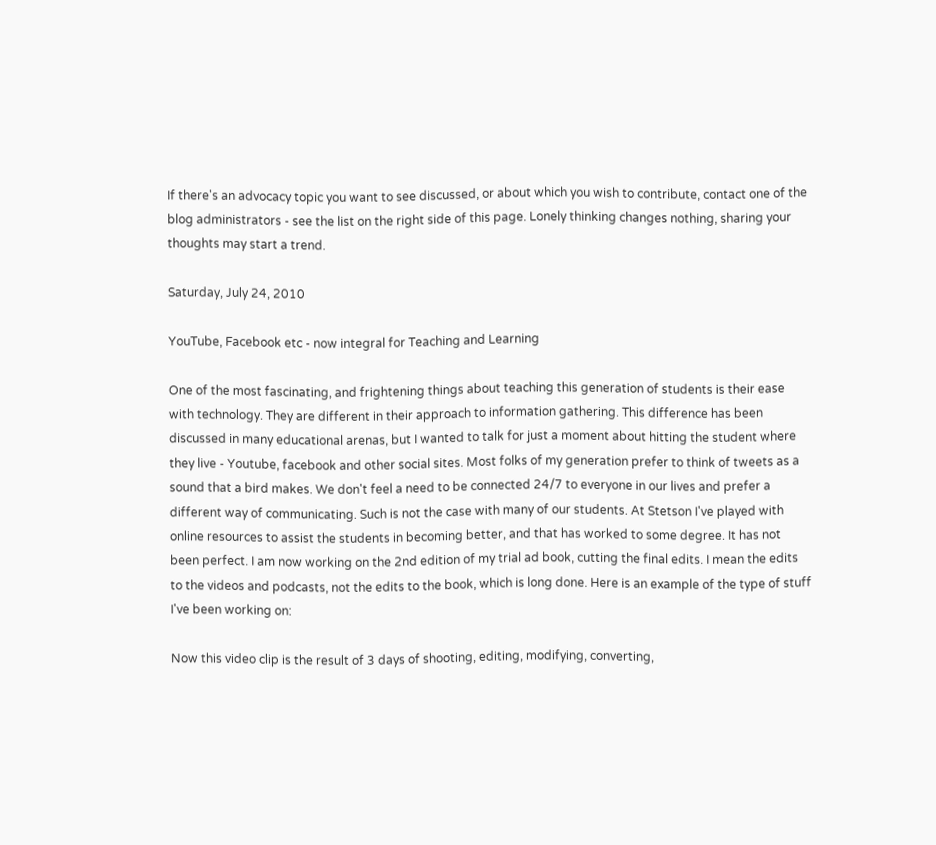If there's an advocacy topic you want to see discussed, or about which you wish to contribute, contact one of the blog administrators - see the list on the right side of this page. Lonely thinking changes nothing, sharing your thoughts may start a trend.

Saturday, July 24, 2010

YouTube, Facebook etc - now integral for Teaching and Learning

One of the most fascinating, and frightening things about teaching this generation of students is their ease with technology. They are different in their approach to information gathering. This difference has been discussed in many educational arenas, but I wanted to talk for just a moment about hitting the student where they live - Youtube, facebook and other social sites. Most folks of my generation prefer to think of tweets as a sound that a bird makes. We don't feel a need to be connected 24/7 to everyone in our lives and prefer a different way of communicating. Such is not the case with many of our students. At Stetson I've played with online resources to assist the students in becoming better, and that has worked to some degree. It has not been perfect. I am now working on the 2nd edition of my trial ad book, cutting the final edits. I mean the edits to the videos and podcasts, not the edits to the book, which is long done. Here is an example of the type of stuff I've been working on:

Now this video clip is the result of 3 days of shooting, editing, modifying, converting,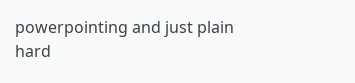powerpointing and just plain hard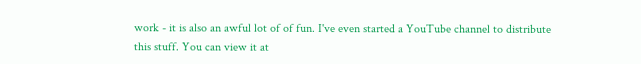work - it is also an awful lot of of fun. I've even started a YouTube channel to distribute this stuff. You can view it at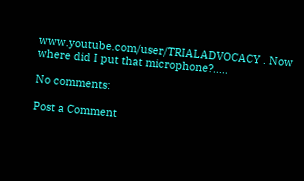www.youtube.com/user/TRIALADVOCACY . Now where did I put that microphone?.....

No comments:

Post a Comment